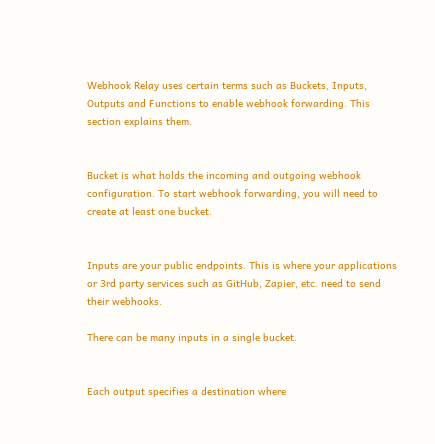Webhook Relay uses certain terms such as Buckets, Inputs, Outputs and Functions to enable webhook forwarding. This section explains them.


Bucket is what holds the incoming and outgoing webhook configuration. To start webhook forwarding, you will need to create at least one bucket.


Inputs are your public endpoints. This is where your applications or 3rd party services such as GitHub, Zapier, etc. need to send their webhooks.

There can be many inputs in a single bucket.


Each output specifies a destination where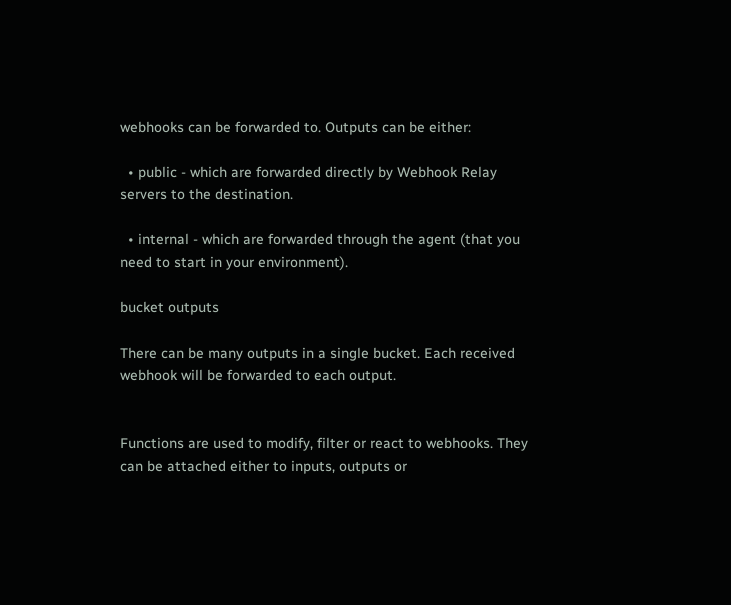webhooks can be forwarded to. Outputs can be either:

  • public - which are forwarded directly by Webhook Relay servers to the destination.

  • internal - which are forwarded through the agent (that you need to start in your environment).

bucket outputs

There can be many outputs in a single bucket. Each received webhook will be forwarded to each output.


Functions are used to modify, filter or react to webhooks. They can be attached either to inputs, outputs or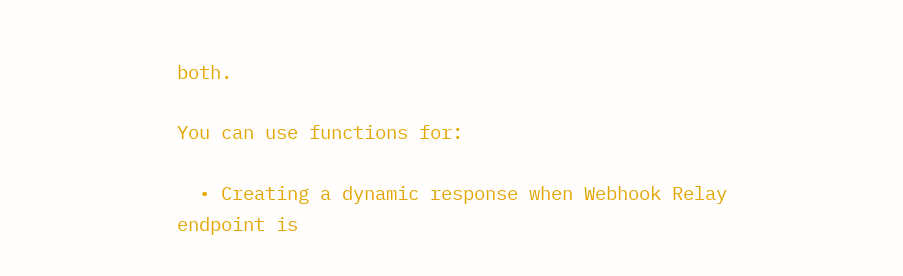both.

You can use functions for:

  • Creating a dynamic response when Webhook Relay endpoint is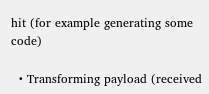hit (for example generating some code)

  • Transforming payload (received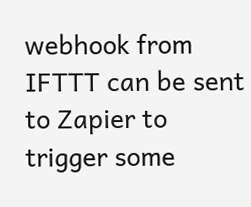webhook from IFTTT can be sent to Zapier to trigger some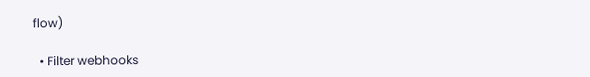flow)

  • Filter webhooks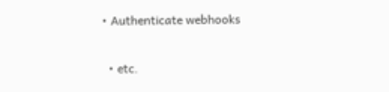• Authenticate webhooks

  • etc.